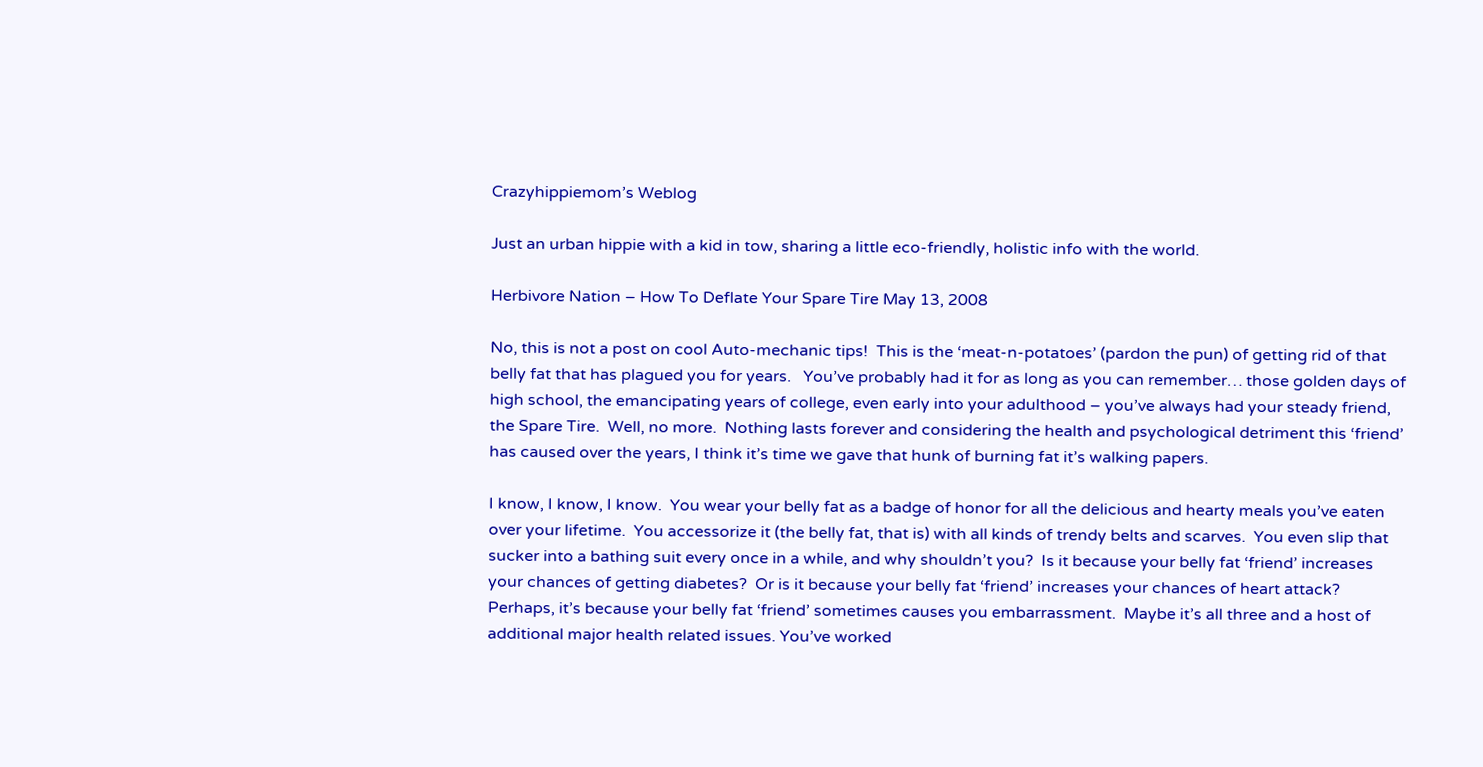Crazyhippiemom’s Weblog

Just an urban hippie with a kid in tow, sharing a little eco-friendly, holistic info with the world.

Herbivore Nation – How To Deflate Your Spare Tire May 13, 2008

No, this is not a post on cool Auto-mechanic tips!  This is the ‘meat-n-potatoes’ (pardon the pun) of getting rid of that belly fat that has plagued you for years.   You’ve probably had it for as long as you can remember… those golden days of high school, the emancipating years of college, even early into your adulthood – you’ve always had your steady friend, the Spare Tire.  Well, no more.  Nothing lasts forever and considering the health and psychological detriment this ‘friend’ has caused over the years, I think it’s time we gave that hunk of burning fat it’s walking papers.

I know, I know, I know.  You wear your belly fat as a badge of honor for all the delicious and hearty meals you’ve eaten over your lifetime.  You accessorize it (the belly fat, that is) with all kinds of trendy belts and scarves.  You even slip that sucker into a bathing suit every once in a while, and why shouldn’t you?  Is it because your belly fat ‘friend’ increases your chances of getting diabetes?  Or is it because your belly fat ‘friend’ increases your chances of heart attack?  Perhaps, it’s because your belly fat ‘friend’ sometimes causes you embarrassment.  Maybe it’s all three and a host of additional major health related issues. You’ve worked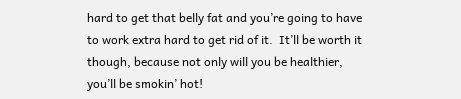hard to get that belly fat and you’re going to have to work extra hard to get rid of it.  It’ll be worth it though, because not only will you be healthier, you’ll be smokin’ hot!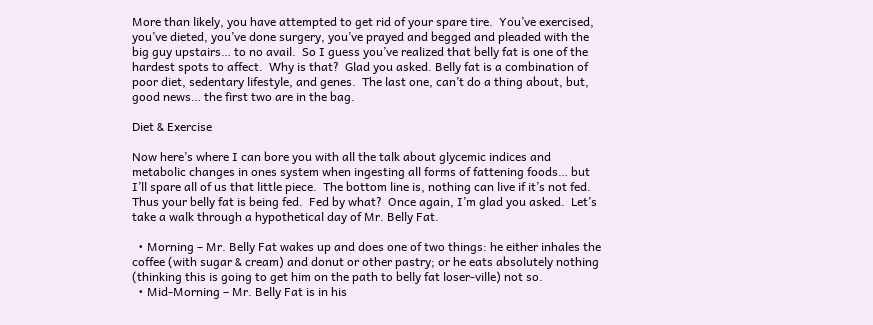More than likely, you have attempted to get rid of your spare tire.  You’ve exercised, you’ve dieted, you’ve done surgery, you’ve prayed and begged and pleaded with the big guy upstairs… to no avail.  So I guess you’ve realized that belly fat is one of the hardest spots to affect.  Why is that?  Glad you asked. Belly fat is a combination of poor diet, sedentary lifestyle, and genes.  The last one, can’t do a thing about, but, good news… the first two are in the bag.

Diet & Exercise

Now here’s where I can bore you with all the talk about glycemic indices and metabolic changes in ones system when ingesting all forms of fattening foods… but I’ll spare all of us that little piece.  The bottom line is, nothing can live if it’s not fed.  Thus your belly fat is being fed.  Fed by what?  Once again, I’m glad you asked.  Let’s take a walk through a hypothetical day of Mr. Belly Fat.

  • Morning – Mr. Belly Fat wakes up and does one of two things: he either inhales the coffee (with sugar & cream) and donut or other pastry; or he eats absolutely nothing (thinking this is going to get him on the path to belly fat loser-ville) not so.
  • Mid-Morning – Mr. Belly Fat is in his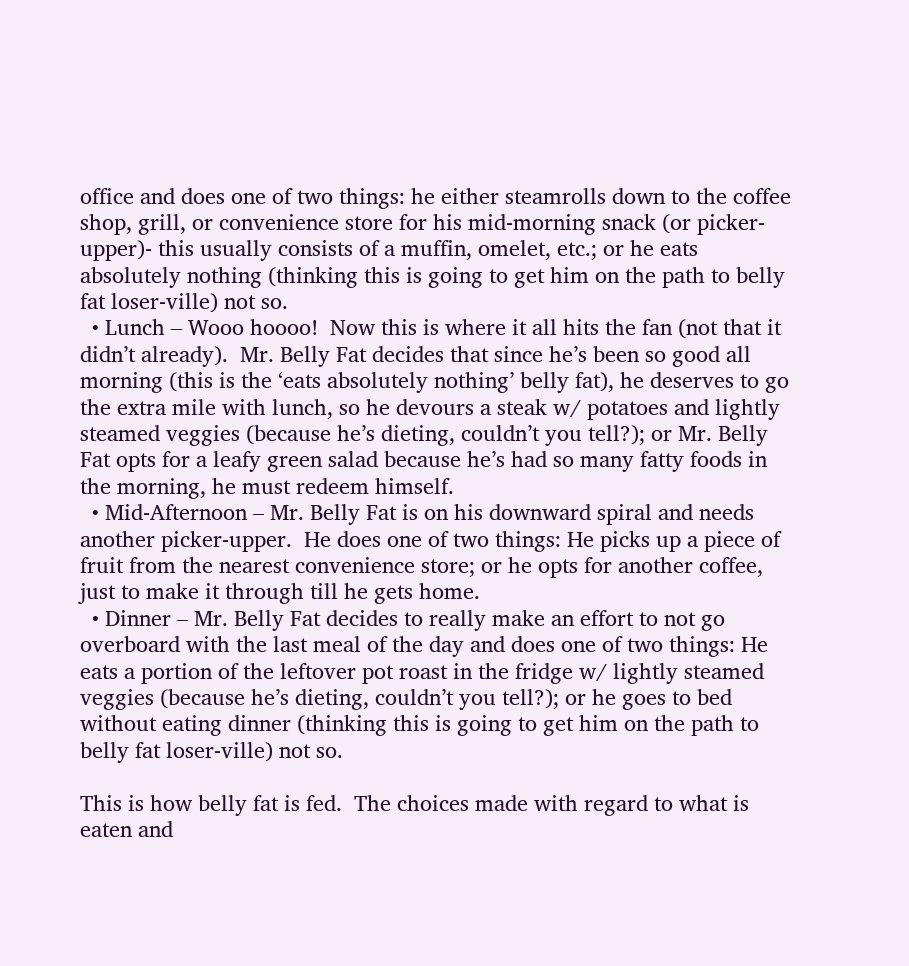office and does one of two things: he either steamrolls down to the coffee shop, grill, or convenience store for his mid-morning snack (or picker-upper)- this usually consists of a muffin, omelet, etc.; or he eats absolutely nothing (thinking this is going to get him on the path to belly fat loser-ville) not so.
  • Lunch – Wooo hoooo!  Now this is where it all hits the fan (not that it didn’t already).  Mr. Belly Fat decides that since he’s been so good all morning (this is the ‘eats absolutely nothing’ belly fat), he deserves to go the extra mile with lunch, so he devours a steak w/ potatoes and lightly steamed veggies (because he’s dieting, couldn’t you tell?); or Mr. Belly Fat opts for a leafy green salad because he’s had so many fatty foods in the morning, he must redeem himself.
  • Mid-Afternoon – Mr. Belly Fat is on his downward spiral and needs another picker-upper.  He does one of two things: He picks up a piece of fruit from the nearest convenience store; or he opts for another coffee, just to make it through till he gets home.
  • Dinner – Mr. Belly Fat decides to really make an effort to not go overboard with the last meal of the day and does one of two things: He eats a portion of the leftover pot roast in the fridge w/ lightly steamed veggies (because he’s dieting, couldn’t you tell?); or he goes to bed without eating dinner (thinking this is going to get him on the path to belly fat loser-ville) not so.

This is how belly fat is fed.  The choices made with regard to what is eaten and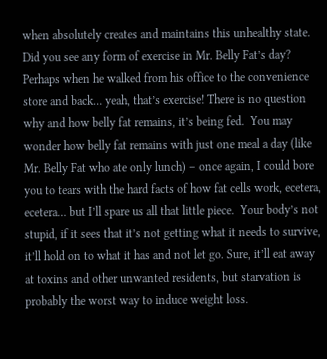when absolutely creates and maintains this unhealthy state.  Did you see any form of exercise in Mr. Belly Fat’s day?  Perhaps when he walked from his office to the convenience store and back… yeah, that’s exercise! There is no question why and how belly fat remains, it’s being fed.  You may wonder how belly fat remains with just one meal a day (like Mr. Belly Fat who ate only lunch) – once again, I could bore you to tears with the hard facts of how fat cells work, ecetera, ecetera… but I’ll spare us all that little piece.  Your body’s not stupid, if it sees that it’s not getting what it needs to survive, it’ll hold on to what it has and not let go. Sure, it’ll eat away at toxins and other unwanted residents, but starvation is probably the worst way to induce weight loss.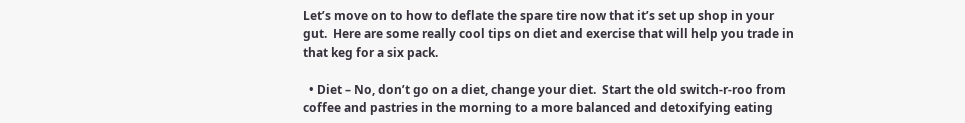Let’s move on to how to deflate the spare tire now that it’s set up shop in your gut.  Here are some really cool tips on diet and exercise that will help you trade in that keg for a six pack.

  • Diet – No, don’t go on a diet, change your diet.  Start the old switch-r-roo from coffee and pastries in the morning to a more balanced and detoxifying eating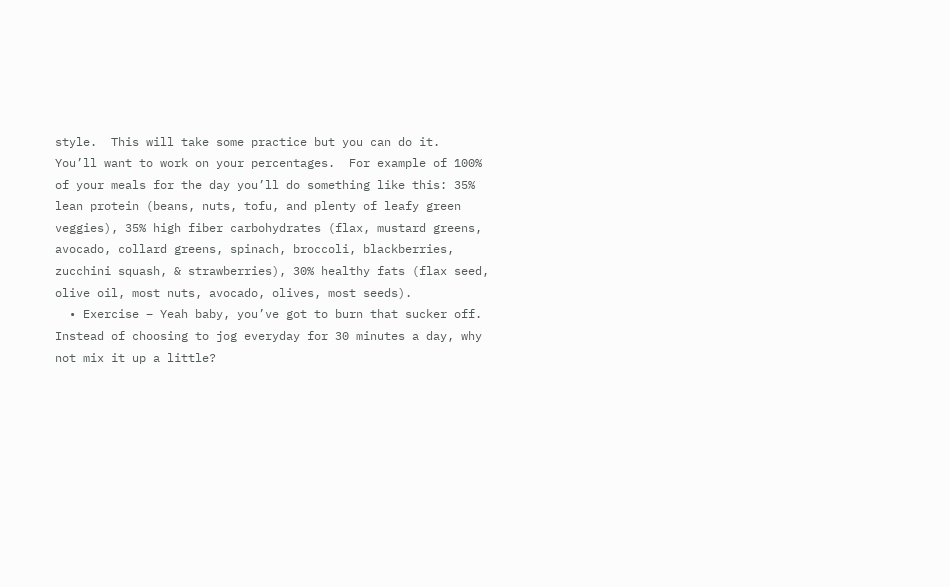style.  This will take some practice but you can do it.  You’ll want to work on your percentages.  For example of 100% of your meals for the day you’ll do something like this: 35% lean protein (beans, nuts, tofu, and plenty of leafy green veggies), 35% high fiber carbohydrates (flax, mustard greens, avocado, collard greens, spinach, broccoli, blackberries, zucchini squash, & strawberries), 30% healthy fats (flax seed, olive oil, most nuts, avocado, olives, most seeds).
  • Exercise – Yeah baby, you’ve got to burn that sucker off.  Instead of choosing to jog everyday for 30 minutes a day, why not mix it up a little?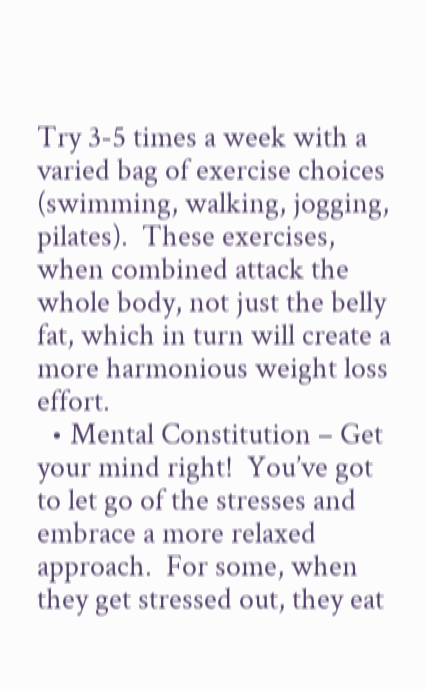Try 3-5 times a week with a varied bag of exercise choices (swimming, walking, jogging, pilates).  These exercises, when combined attack the whole body, not just the belly fat, which in turn will create a more harmonious weight loss effort.
  • Mental Constitution – Get your mind right!  You’ve got to let go of the stresses and embrace a more relaxed approach.  For some, when they get stressed out, they eat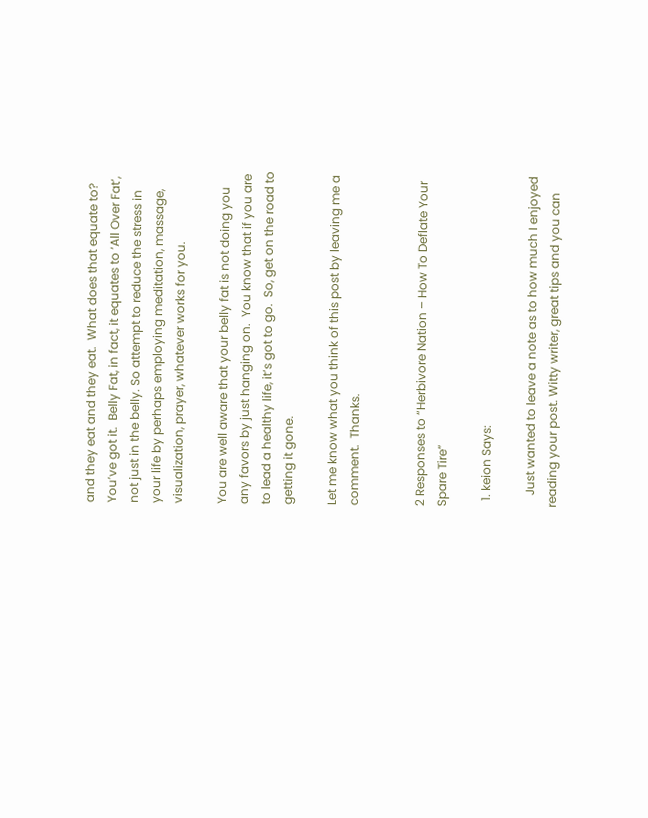and they eat and they eat.  What does that equate to?  You’ve got it.  Belly Fat, in fact, it equates to ‘All Over Fat’, not just in the belly. So attempt to reduce the stress in your life by perhaps employing meditation, massage, visualization, prayer, whatever works for you.

You are well aware that your belly fat is not doing you any favors by just hanging on.  You know that if you are to lead a healthy life, it’s got to go.  So, get on the road to getting it gone.

Let me know what you think of this post by leaving me a comment.  Thanks.


2 Responses to “Herbivore Nation – How To Deflate Your Spare Tire”

  1. keion Says:

    Just wanted to leave a note as to how much I enjoyed reading your post. Witty writer, great tips and you can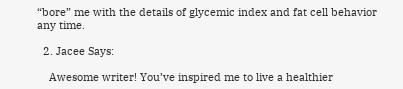“bore” me with the details of glycemic index and fat cell behavior any time.

  2. Jacee Says:

    Awesome writer! You’ve inspired me to live a healthier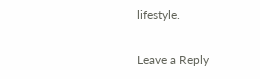lifestyle.

Leave a Reply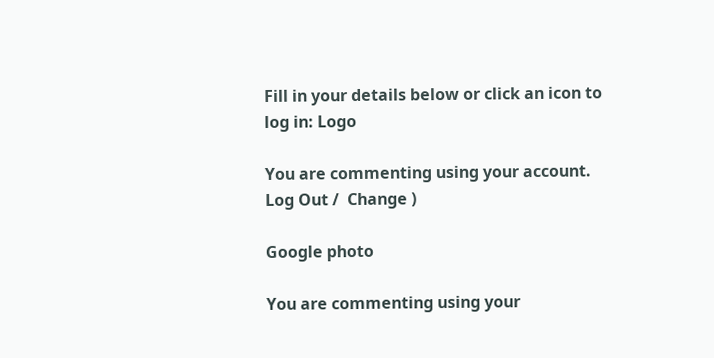Fill in your details below or click an icon to log in: Logo

You are commenting using your account. Log Out /  Change )

Google photo

You are commenting using your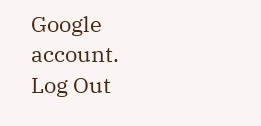Google account. Log Out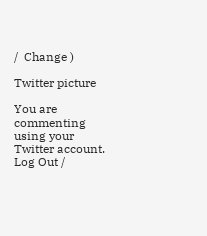/  Change )

Twitter picture

You are commenting using your Twitter account. Log Out /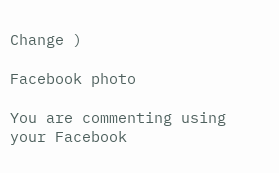Change )

Facebook photo

You are commenting using your Facebook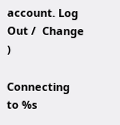account. Log Out /  Change )

Connecting to %s